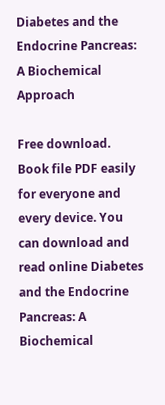Diabetes and the Endocrine Pancreas: A Biochemical Approach

Free download. Book file PDF easily for everyone and every device. You can download and read online Diabetes and the Endocrine Pancreas: A Biochemical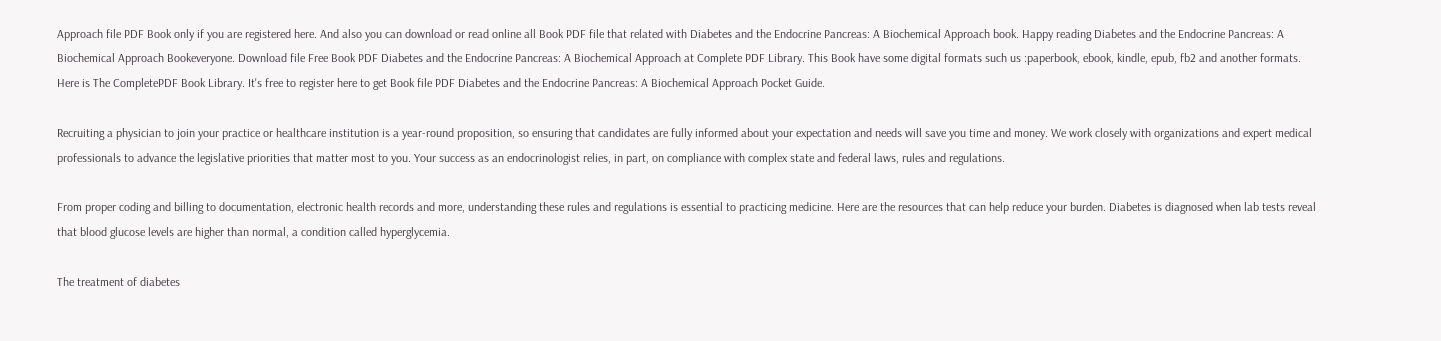Approach file PDF Book only if you are registered here. And also you can download or read online all Book PDF file that related with Diabetes and the Endocrine Pancreas: A Biochemical Approach book. Happy reading Diabetes and the Endocrine Pancreas: A Biochemical Approach Bookeveryone. Download file Free Book PDF Diabetes and the Endocrine Pancreas: A Biochemical Approach at Complete PDF Library. This Book have some digital formats such us :paperbook, ebook, kindle, epub, fb2 and another formats. Here is The CompletePDF Book Library. It's free to register here to get Book file PDF Diabetes and the Endocrine Pancreas: A Biochemical Approach Pocket Guide.

Recruiting a physician to join your practice or healthcare institution is a year-round proposition, so ensuring that candidates are fully informed about your expectation and needs will save you time and money. We work closely with organizations and expert medical professionals to advance the legislative priorities that matter most to you. Your success as an endocrinologist relies, in part, on compliance with complex state and federal laws, rules and regulations.

From proper coding and billing to documentation, electronic health records and more, understanding these rules and regulations is essential to practicing medicine. Here are the resources that can help reduce your burden. Diabetes is diagnosed when lab tests reveal that blood glucose levels are higher than normal, a condition called hyperglycemia.

The treatment of diabetes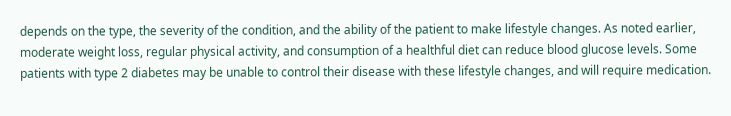depends on the type, the severity of the condition, and the ability of the patient to make lifestyle changes. As noted earlier, moderate weight loss, regular physical activity, and consumption of a healthful diet can reduce blood glucose levels. Some patients with type 2 diabetes may be unable to control their disease with these lifestyle changes, and will require medication.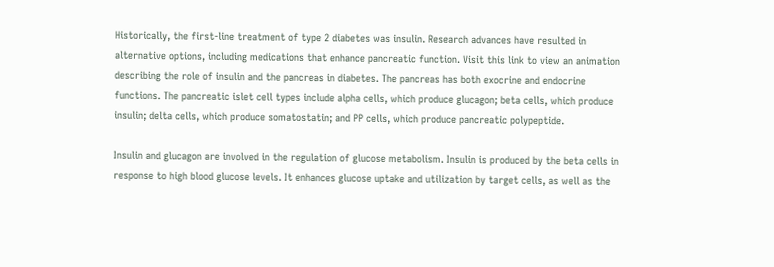Historically, the first-line treatment of type 2 diabetes was insulin. Research advances have resulted in alternative options, including medications that enhance pancreatic function. Visit this link to view an animation describing the role of insulin and the pancreas in diabetes. The pancreas has both exocrine and endocrine functions. The pancreatic islet cell types include alpha cells, which produce glucagon; beta cells, which produce insulin; delta cells, which produce somatostatin; and PP cells, which produce pancreatic polypeptide.

Insulin and glucagon are involved in the regulation of glucose metabolism. Insulin is produced by the beta cells in response to high blood glucose levels. It enhances glucose uptake and utilization by target cells, as well as the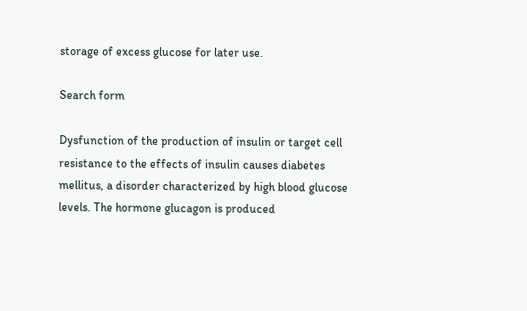storage of excess glucose for later use.

Search form

Dysfunction of the production of insulin or target cell resistance to the effects of insulin causes diabetes mellitus, a disorder characterized by high blood glucose levels. The hormone glucagon is produced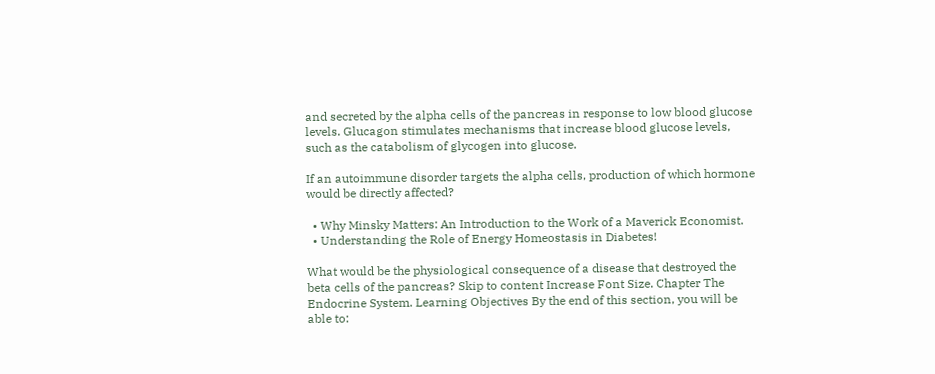and secreted by the alpha cells of the pancreas in response to low blood glucose levels. Glucagon stimulates mechanisms that increase blood glucose levels, such as the catabolism of glycogen into glucose.

If an autoimmune disorder targets the alpha cells, production of which hormone would be directly affected?

  • Why Minsky Matters: An Introduction to the Work of a Maverick Economist.
  • Understanding the Role of Energy Homeostasis in Diabetes!

What would be the physiological consequence of a disease that destroyed the beta cells of the pancreas? Skip to content Increase Font Size. Chapter The Endocrine System. Learning Objectives By the end of this section, you will be able to: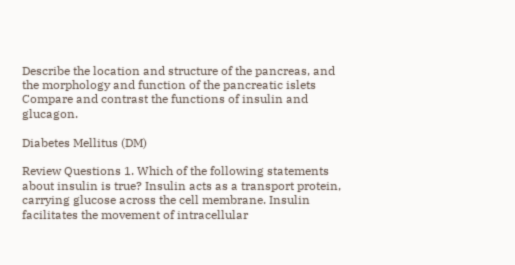Describe the location and structure of the pancreas, and the morphology and function of the pancreatic islets Compare and contrast the functions of insulin and glucagon.

Diabetes Mellitus (DM)

Review Questions 1. Which of the following statements about insulin is true? Insulin acts as a transport protein, carrying glucose across the cell membrane. Insulin facilitates the movement of intracellular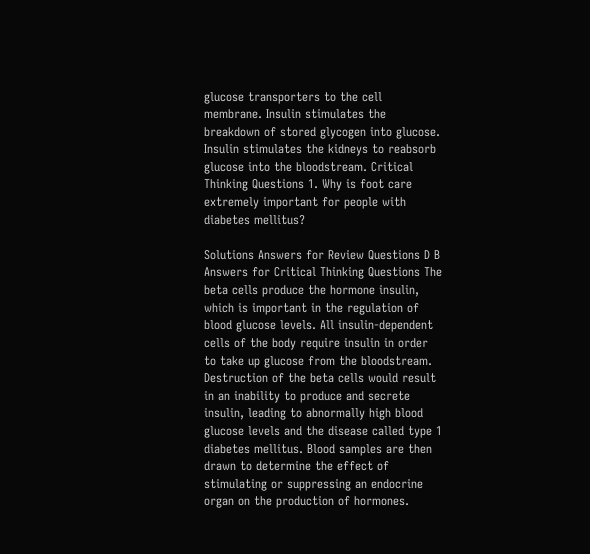glucose transporters to the cell membrane. Insulin stimulates the breakdown of stored glycogen into glucose. Insulin stimulates the kidneys to reabsorb glucose into the bloodstream. Critical Thinking Questions 1. Why is foot care extremely important for people with diabetes mellitus?

Solutions Answers for Review Questions D B Answers for Critical Thinking Questions The beta cells produce the hormone insulin, which is important in the regulation of blood glucose levels. All insulin-dependent cells of the body require insulin in order to take up glucose from the bloodstream. Destruction of the beta cells would result in an inability to produce and secrete insulin, leading to abnormally high blood glucose levels and the disease called type 1 diabetes mellitus. Blood samples are then drawn to determine the effect of stimulating or suppressing an endocrine organ on the production of hormones.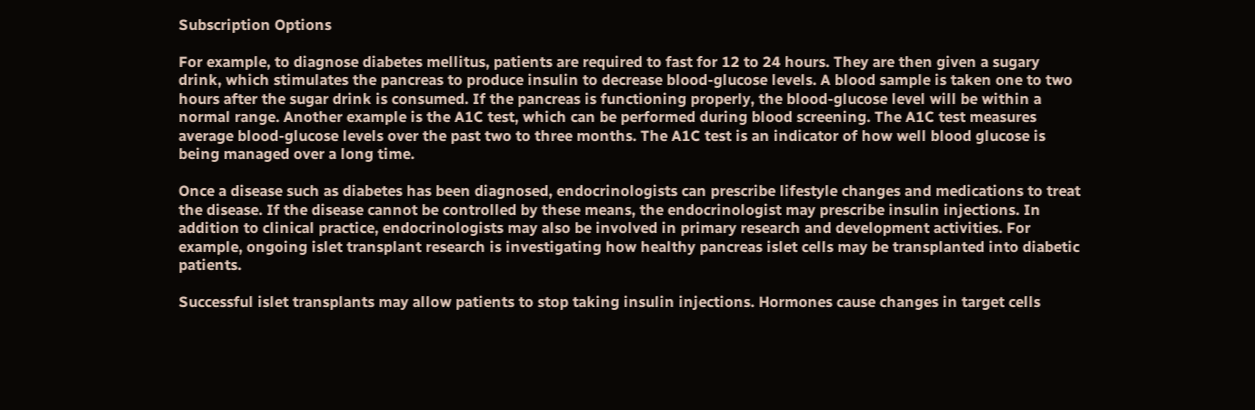Subscription Options

For example, to diagnose diabetes mellitus, patients are required to fast for 12 to 24 hours. They are then given a sugary drink, which stimulates the pancreas to produce insulin to decrease blood-glucose levels. A blood sample is taken one to two hours after the sugar drink is consumed. If the pancreas is functioning properly, the blood-glucose level will be within a normal range. Another example is the A1C test, which can be performed during blood screening. The A1C test measures average blood-glucose levels over the past two to three months. The A1C test is an indicator of how well blood glucose is being managed over a long time.

Once a disease such as diabetes has been diagnosed, endocrinologists can prescribe lifestyle changes and medications to treat the disease. If the disease cannot be controlled by these means, the endocrinologist may prescribe insulin injections. In addition to clinical practice, endocrinologists may also be involved in primary research and development activities. For example, ongoing islet transplant research is investigating how healthy pancreas islet cells may be transplanted into diabetic patients.

Successful islet transplants may allow patients to stop taking insulin injections. Hormones cause changes in target cells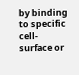by binding to specific cell-surface or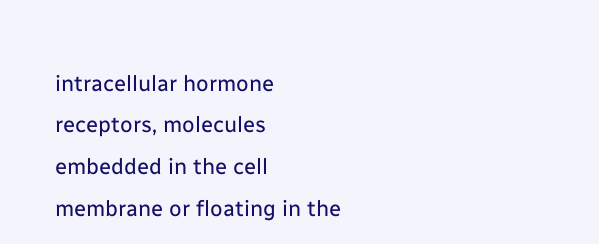intracellular hormone receptors, molecules embedded in the cell membrane or floating in the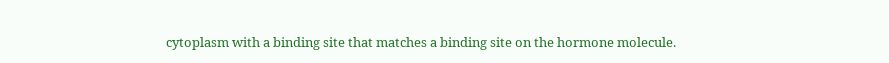cytoplasm with a binding site that matches a binding site on the hormone molecule.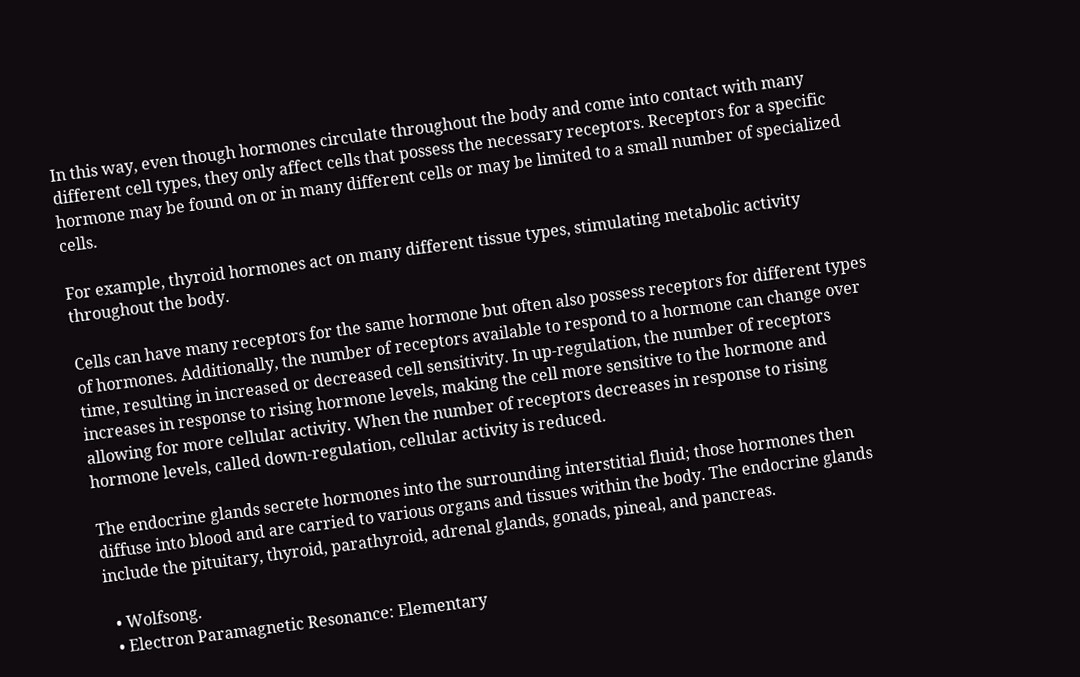In this way, even though hormones circulate throughout the body and come into contact with many different cell types, they only affect cells that possess the necessary receptors. Receptors for a specific hormone may be found on or in many different cells or may be limited to a small number of specialized cells.

For example, thyroid hormones act on many different tissue types, stimulating metabolic activity throughout the body.

Cells can have many receptors for the same hormone but often also possess receptors for different types of hormones. Additionally, the number of receptors available to respond to a hormone can change over time, resulting in increased or decreased cell sensitivity. In up-regulation, the number of receptors increases in response to rising hormone levels, making the cell more sensitive to the hormone and allowing for more cellular activity. When the number of receptors decreases in response to rising hormone levels, called down-regulation, cellular activity is reduced.

The endocrine glands secrete hormones into the surrounding interstitial fluid; those hormones then diffuse into blood and are carried to various organs and tissues within the body. The endocrine glands include the pituitary, thyroid, parathyroid, adrenal glands, gonads, pineal, and pancreas.

  • Wolfsong.
  • Electron Paramagnetic Resonance: Elementary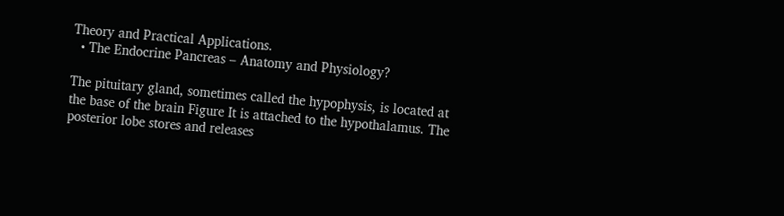Theory and Practical Applications.
  • The Endocrine Pancreas – Anatomy and Physiology?

The pituitary gland, sometimes called the hypophysis, is located at the base of the brain Figure It is attached to the hypothalamus. The posterior lobe stores and releases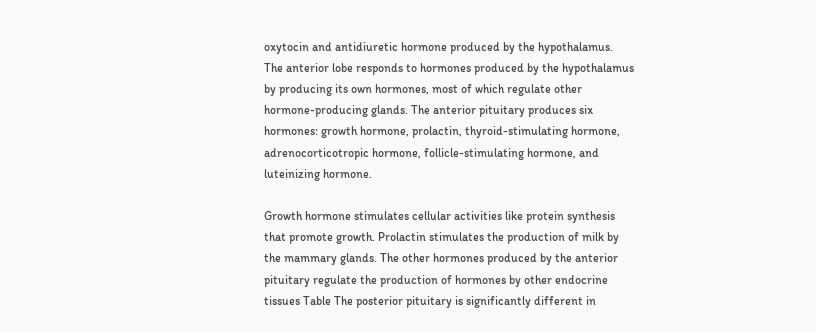oxytocin and antidiuretic hormone produced by the hypothalamus. The anterior lobe responds to hormones produced by the hypothalamus by producing its own hormones, most of which regulate other hormone-producing glands. The anterior pituitary produces six hormones: growth hormone, prolactin, thyroid-stimulating hormone, adrenocorticotropic hormone, follicle-stimulating hormone, and luteinizing hormone.

Growth hormone stimulates cellular activities like protein synthesis that promote growth. Prolactin stimulates the production of milk by the mammary glands. The other hormones produced by the anterior pituitary regulate the production of hormones by other endocrine tissues Table The posterior pituitary is significantly different in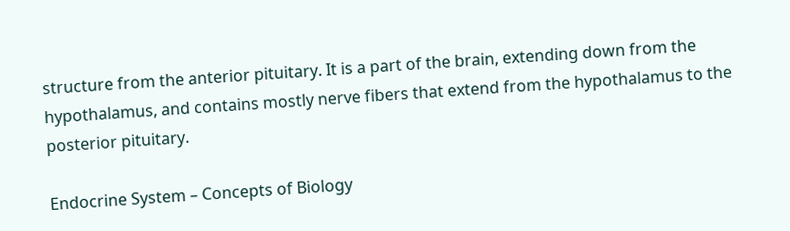structure from the anterior pituitary. It is a part of the brain, extending down from the hypothalamus, and contains mostly nerve fibers that extend from the hypothalamus to the posterior pituitary.

Endocrine System – Concepts of Biology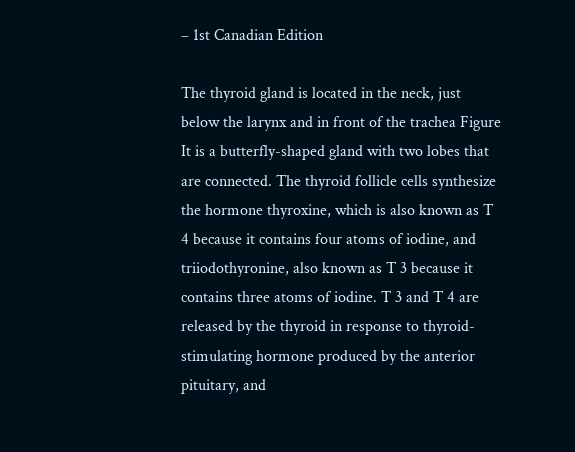– 1st Canadian Edition

The thyroid gland is located in the neck, just below the larynx and in front of the trachea Figure It is a butterfly-shaped gland with two lobes that are connected. The thyroid follicle cells synthesize the hormone thyroxine, which is also known as T 4 because it contains four atoms of iodine, and triiodothyronine, also known as T 3 because it contains three atoms of iodine. T 3 and T 4 are released by the thyroid in response to thyroid-stimulating hormone produced by the anterior pituitary, and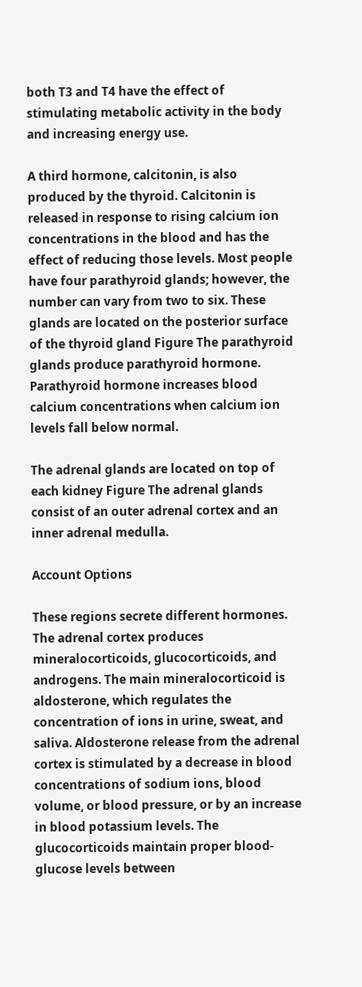both T3 and T4 have the effect of stimulating metabolic activity in the body and increasing energy use.

A third hormone, calcitonin, is also produced by the thyroid. Calcitonin is released in response to rising calcium ion concentrations in the blood and has the effect of reducing those levels. Most people have four parathyroid glands; however, the number can vary from two to six. These glands are located on the posterior surface of the thyroid gland Figure The parathyroid glands produce parathyroid hormone. Parathyroid hormone increases blood calcium concentrations when calcium ion levels fall below normal.

The adrenal glands are located on top of each kidney Figure The adrenal glands consist of an outer adrenal cortex and an inner adrenal medulla.

Account Options

These regions secrete different hormones. The adrenal cortex produces mineralocorticoids, glucocorticoids, and androgens. The main mineralocorticoid is aldosterone, which regulates the concentration of ions in urine, sweat, and saliva. Aldosterone release from the adrenal cortex is stimulated by a decrease in blood concentrations of sodium ions, blood volume, or blood pressure, or by an increase in blood potassium levels. The glucocorticoids maintain proper blood-glucose levels between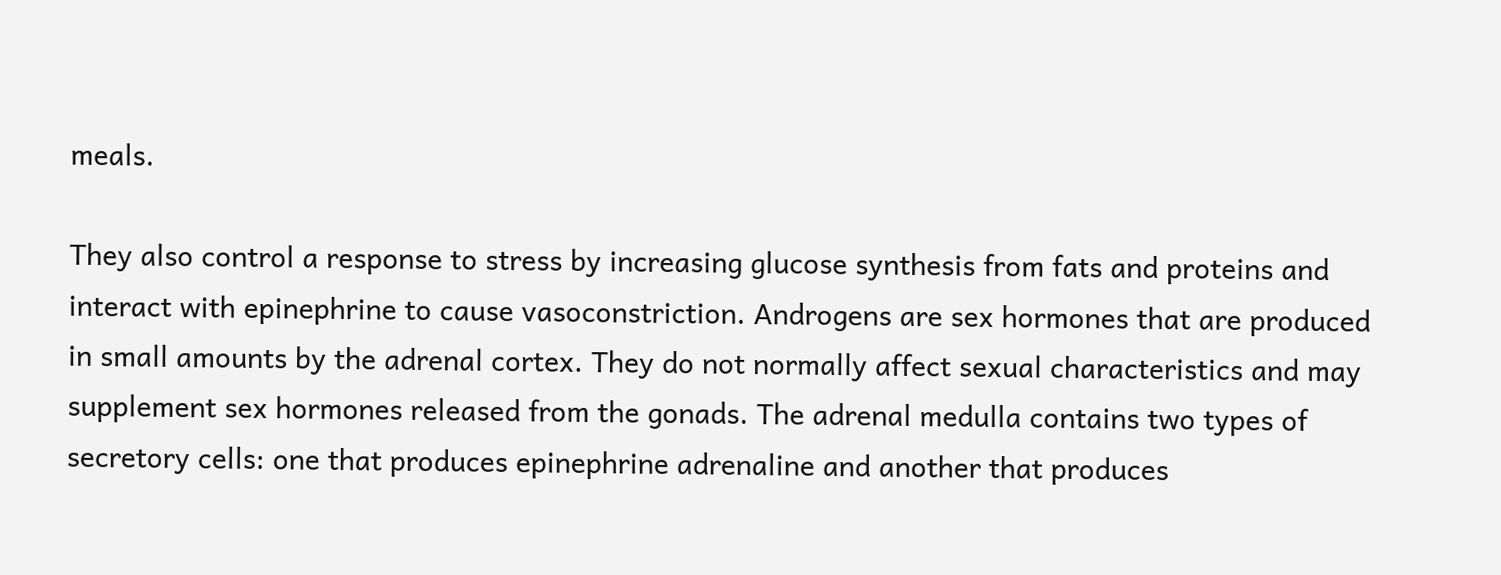meals.

They also control a response to stress by increasing glucose synthesis from fats and proteins and interact with epinephrine to cause vasoconstriction. Androgens are sex hormones that are produced in small amounts by the adrenal cortex. They do not normally affect sexual characteristics and may supplement sex hormones released from the gonads. The adrenal medulla contains two types of secretory cells: one that produces epinephrine adrenaline and another that produces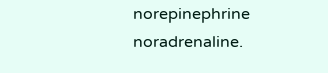norepinephrine noradrenaline.